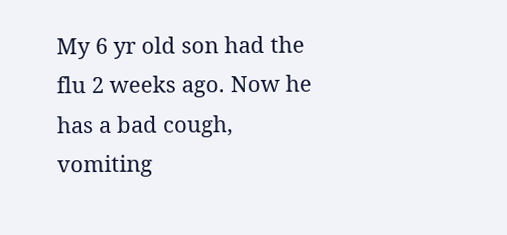My 6 yr old son had the flu 2 weeks ago. Now he has a bad cough, vomiting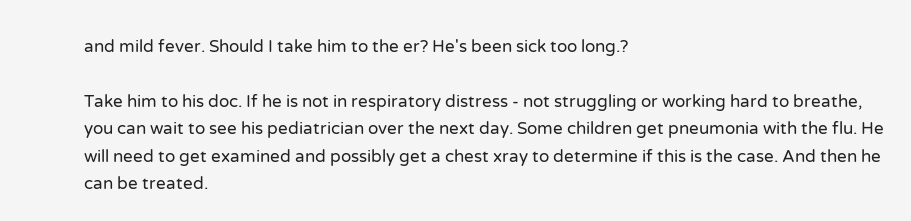and mild fever. Should I take him to the er? He's been sick too long.?

Take him to his doc. If he is not in respiratory distress - not struggling or working hard to breathe, you can wait to see his pediatrician over the next day. Some children get pneumonia with the flu. He will need to get examined and possibly get a chest xray to determine if this is the case. And then he can be treated.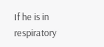If he is in respiratory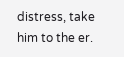distress, take him to the er.